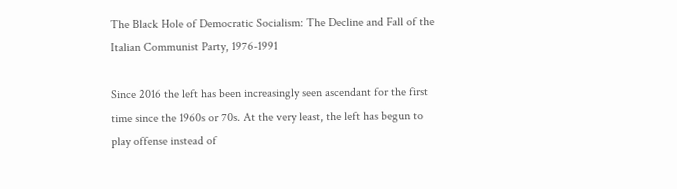The Black Hole of Democratic Socialism: The Decline and Fall of the Italian Communist Party, 1976-1991

Since 2016 the left has been increasingly seen ascendant for the first time since the 1960s or 70s. At the very least, the left has begun to play offense instead of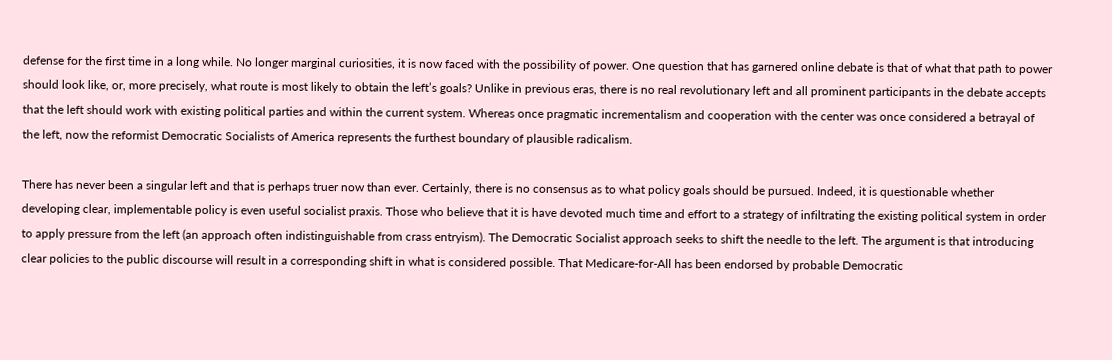defense for the first time in a long while. No longer marginal curiosities, it is now faced with the possibility of power. One question that has garnered online debate is that of what that path to power should look like, or, more precisely, what route is most likely to obtain the left’s goals? Unlike in previous eras, there is no real revolutionary left and all prominent participants in the debate accepts that the left should work with existing political parties and within the current system. Whereas once pragmatic incrementalism and cooperation with the center was once considered a betrayal of the left, now the reformist Democratic Socialists of America represents the furthest boundary of plausible radicalism.

There has never been a singular left and that is perhaps truer now than ever. Certainly, there is no consensus as to what policy goals should be pursued. Indeed, it is questionable whether developing clear, implementable policy is even useful socialist praxis. Those who believe that it is have devoted much time and effort to a strategy of infiltrating the existing political system in order to apply pressure from the left (an approach often indistinguishable from crass entryism). The Democratic Socialist approach seeks to shift the needle to the left. The argument is that introducing clear policies to the public discourse will result in a corresponding shift in what is considered possible. That Medicare-for-All has been endorsed by probable Democratic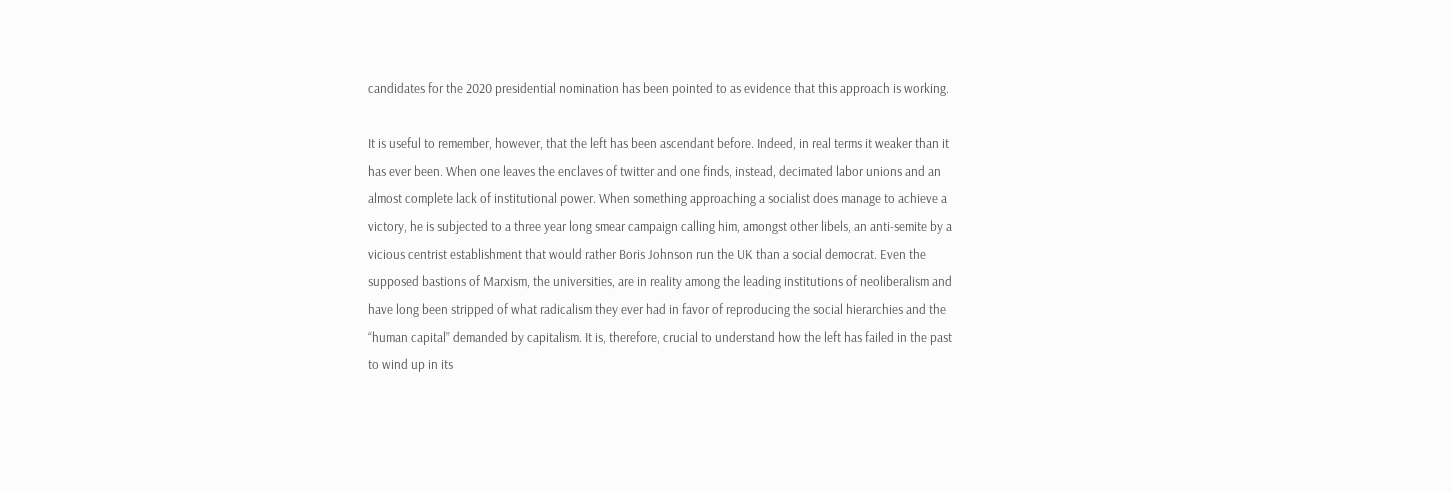candidates for the 2020 presidential nomination has been pointed to as evidence that this approach is working.

It is useful to remember, however, that the left has been ascendant before. Indeed, in real terms it weaker than it has ever been. When one leaves the enclaves of twitter and one finds, instead, decimated labor unions and an almost complete lack of institutional power. When something approaching a socialist does manage to achieve a victory, he is subjected to a three year long smear campaign calling him, amongst other libels, an anti-semite by a vicious centrist establishment that would rather Boris Johnson run the UK than a social democrat. Even the supposed bastions of Marxism, the universities, are in reality among the leading institutions of neoliberalism and have long been stripped of what radicalism they ever had in favor of reproducing the social hierarchies and the “human capital” demanded by capitalism. It is, therefore, crucial to understand how the left has failed in the past to wind up in its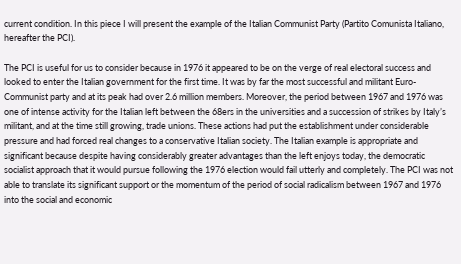current condition. In this piece I will present the example of the Italian Communist Party (Partito Comunista Italiano, hereafter the PCI).

The PCI is useful for us to consider because in 1976 it appeared to be on the verge of real electoral success and looked to enter the Italian government for the first time. It was by far the most successful and militant Euro-Communist party and at its peak had over 2.6 million members. Moreover, the period between 1967 and 1976 was one of intense activity for the Italian left between the 68ers in the universities and a succession of strikes by Italy’s militant, and at the time still growing, trade unions. These actions had put the establishment under considerable pressure and had forced real changes to a conservative Italian society. The Italian example is appropriate and significant because despite having considerably greater advantages than the left enjoys today, the democratic socialist approach that it would pursue following the 1976 election would fail utterly and completely. The PCI was not able to translate its significant support or the momentum of the period of social radicalism between 1967 and 1976 into the social and economic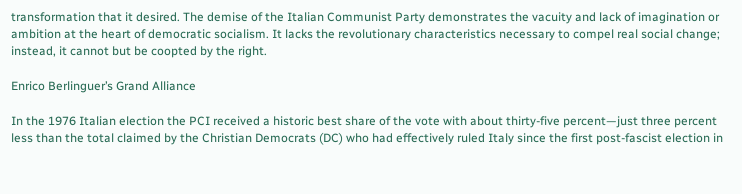transformation that it desired. The demise of the Italian Communist Party demonstrates the vacuity and lack of imagination or ambition at the heart of democratic socialism. It lacks the revolutionary characteristics necessary to compel real social change; instead, it cannot but be coopted by the right.

Enrico Berlinguer’s Grand Alliance

In the 1976 Italian election the PCI received a historic best share of the vote with about thirty-five percent—just three percent less than the total claimed by the Christian Democrats (DC) who had effectively ruled Italy since the first post-fascist election in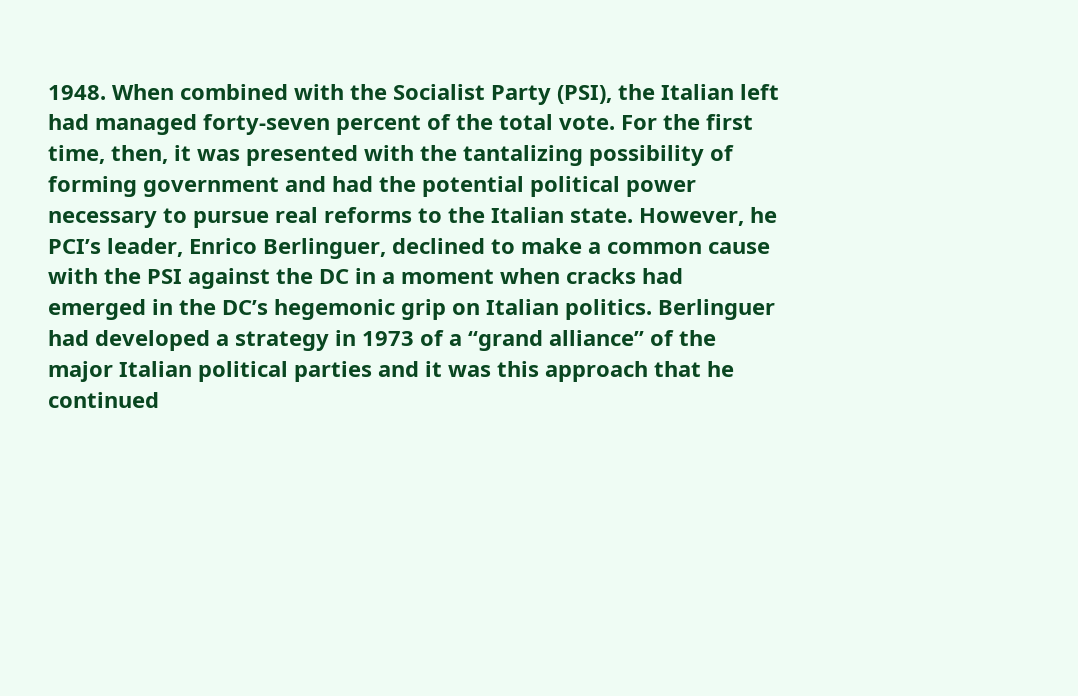1948. When combined with the Socialist Party (PSI), the Italian left had managed forty-seven percent of the total vote. For the first time, then, it was presented with the tantalizing possibility of forming government and had the potential political power necessary to pursue real reforms to the Italian state. However, he PCI’s leader, Enrico Berlinguer, declined to make a common cause with the PSI against the DC in a moment when cracks had emerged in the DC’s hegemonic grip on Italian politics. Berlinguer had developed a strategy in 1973 of a “grand alliance” of the major Italian political parties and it was this approach that he continued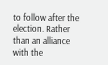to follow after the election. Rather than an alliance with the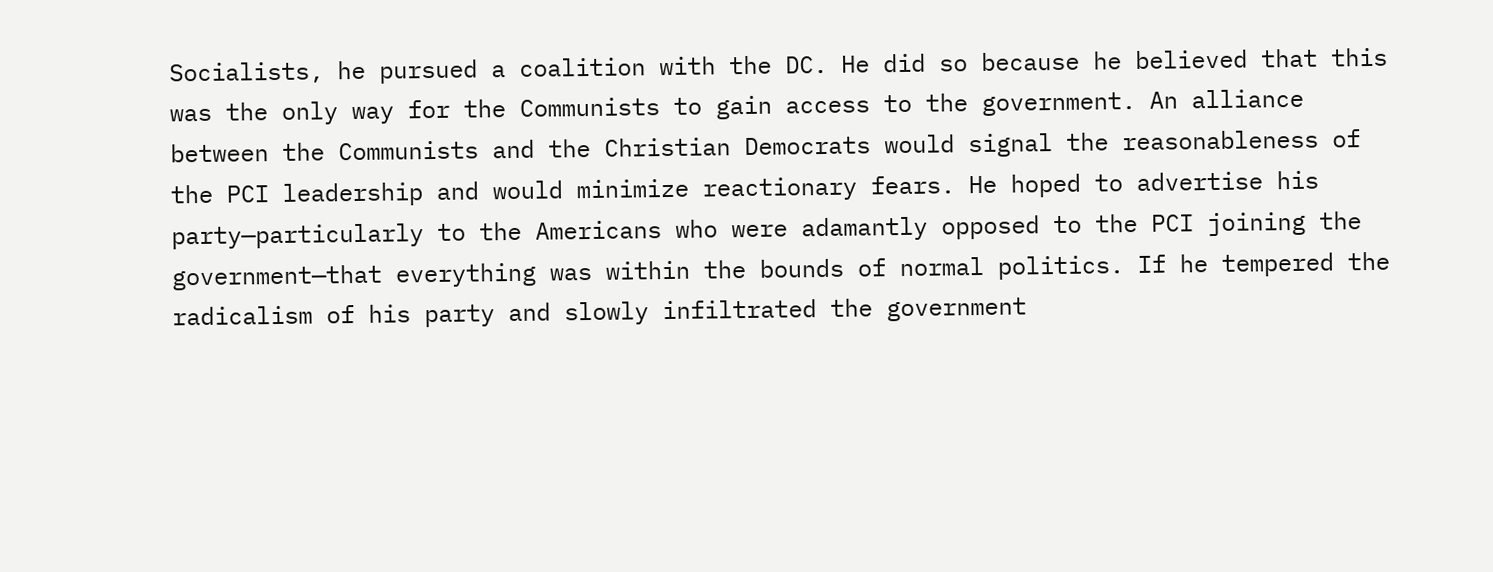Socialists, he pursued a coalition with the DC. He did so because he believed that this was the only way for the Communists to gain access to the government. An alliance between the Communists and the Christian Democrats would signal the reasonableness of the PCI leadership and would minimize reactionary fears. He hoped to advertise his party—particularly to the Americans who were adamantly opposed to the PCI joining the government—that everything was within the bounds of normal politics. If he tempered the radicalism of his party and slowly infiltrated the government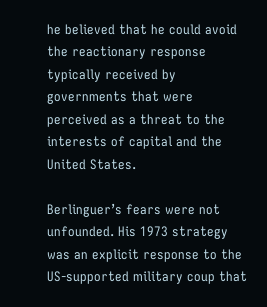he believed that he could avoid the reactionary response typically received by governments that were perceived as a threat to the interests of capital and the United States.

Berlinguer’s fears were not unfounded. His 1973 strategy was an explicit response to the US-supported military coup that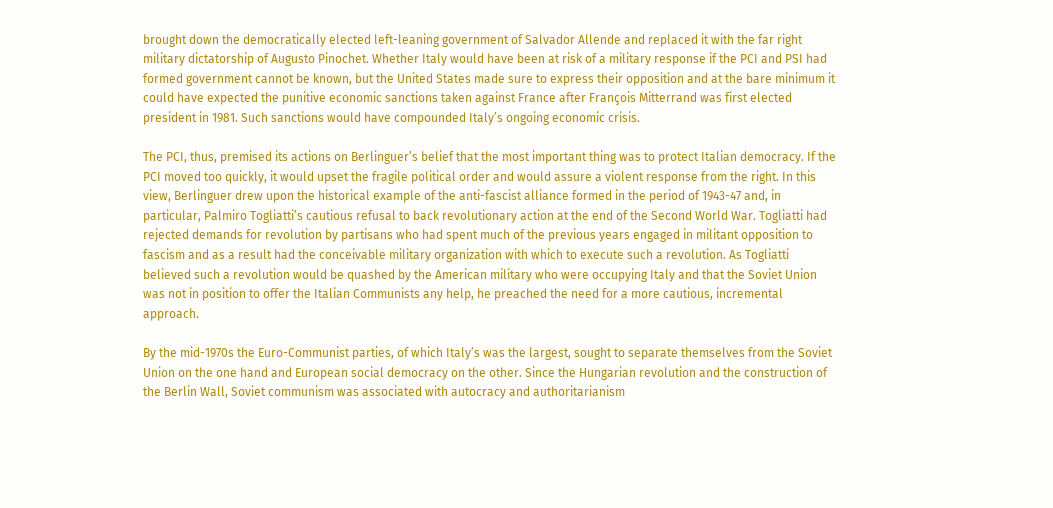brought down the democratically elected left-leaning government of Salvador Allende and replaced it with the far right military dictatorship of Augusto Pinochet. Whether Italy would have been at risk of a military response if the PCI and PSI had formed government cannot be known, but the United States made sure to express their opposition and at the bare minimum it could have expected the punitive economic sanctions taken against France after François Mitterrand was first elected president in 1981. Such sanctions would have compounded Italy’s ongoing economic crisis.

The PCI, thus, premised its actions on Berlinguer’s belief that the most important thing was to protect Italian democracy. If the PCI moved too quickly, it would upset the fragile political order and would assure a violent response from the right. In this view, Berlinguer drew upon the historical example of the anti-fascist alliance formed in the period of 1943-47 and, in particular, Palmiro Togliatti’s cautious refusal to back revolutionary action at the end of the Second World War. Togliatti had rejected demands for revolution by partisans who had spent much of the previous years engaged in militant opposition to fascism and as a result had the conceivable military organization with which to execute such a revolution. As Togliatti believed such a revolution would be quashed by the American military who were occupying Italy and that the Soviet Union was not in position to offer the Italian Communists any help, he preached the need for a more cautious, incremental approach.

By the mid-1970s the Euro-Communist parties, of which Italy’s was the largest, sought to separate themselves from the Soviet Union on the one hand and European social democracy on the other. Since the Hungarian revolution and the construction of the Berlin Wall, Soviet communism was associated with autocracy and authoritarianism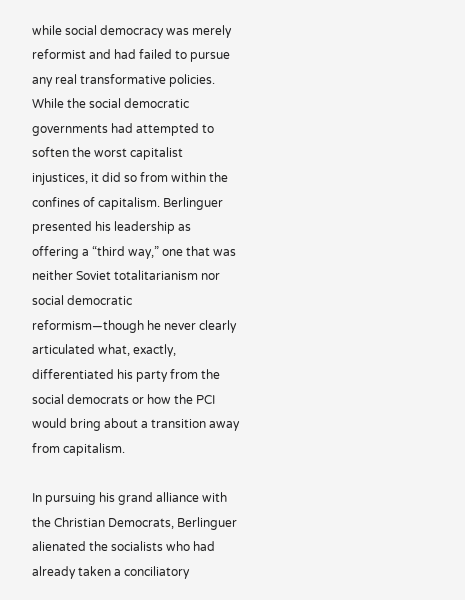while social democracy was merely reformist and had failed to pursue any real transformative policies. While the social democratic governments had attempted to soften the worst capitalist injustices, it did so from within the confines of capitalism. Berlinguer presented his leadership as offering a “third way,” one that was neither Soviet totalitarianism nor social democratic reformism—though he never clearly articulated what, exactly, differentiated his party from the social democrats or how the PCI would bring about a transition away from capitalism.

In pursuing his grand alliance with the Christian Democrats, Berlinguer alienated the socialists who had already taken a conciliatory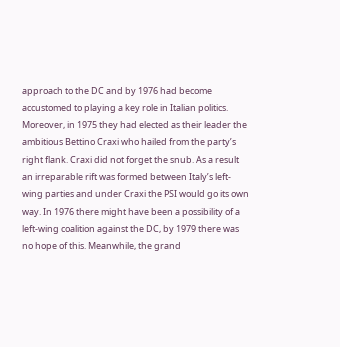approach to the DC and by 1976 had become accustomed to playing a key role in Italian politics. Moreover, in 1975 they had elected as their leader the ambitious Bettino Craxi who hailed from the party’s right flank. Craxi did not forget the snub. As a result an irreparable rift was formed between Italy’s left-wing parties and under Craxi the PSI would go its own way. In 1976 there might have been a possibility of a left-wing coalition against the DC, by 1979 there was no hope of this. Meanwhile, the grand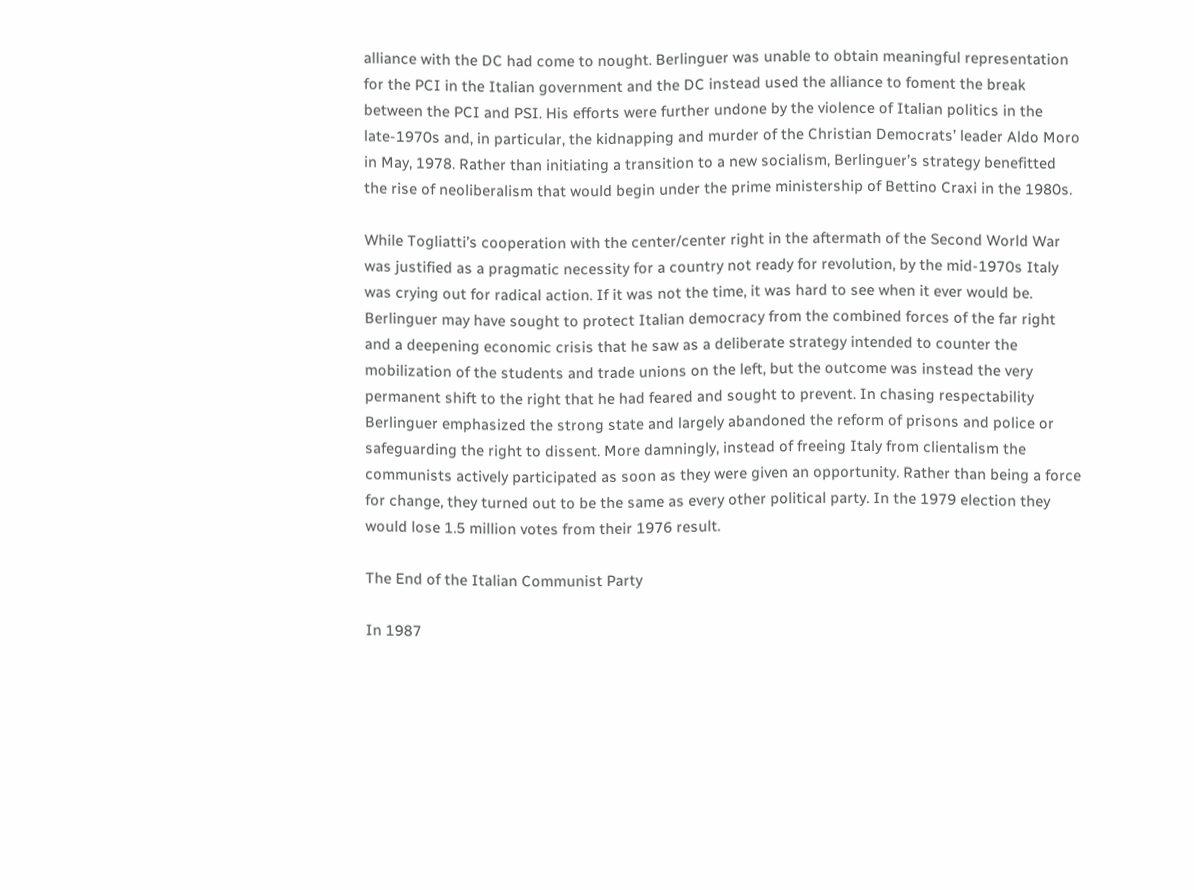alliance with the DC had come to nought. Berlinguer was unable to obtain meaningful representation for the PCI in the Italian government and the DC instead used the alliance to foment the break between the PCI and PSI. His efforts were further undone by the violence of Italian politics in the late-1970s and, in particular, the kidnapping and murder of the Christian Democrats’ leader Aldo Moro in May, 1978. Rather than initiating a transition to a new socialism, Berlinguer’s strategy benefitted the rise of neoliberalism that would begin under the prime ministership of Bettino Craxi in the 1980s.

While Togliatti’s cooperation with the center/center right in the aftermath of the Second World War was justified as a pragmatic necessity for a country not ready for revolution, by the mid-1970s Italy was crying out for radical action. If it was not the time, it was hard to see when it ever would be. Berlinguer may have sought to protect Italian democracy from the combined forces of the far right and a deepening economic crisis that he saw as a deliberate strategy intended to counter the mobilization of the students and trade unions on the left, but the outcome was instead the very permanent shift to the right that he had feared and sought to prevent. In chasing respectability Berlinguer emphasized the strong state and largely abandoned the reform of prisons and police or safeguarding the right to dissent. More damningly, instead of freeing Italy from clientalism the communists actively participated as soon as they were given an opportunity. Rather than being a force for change, they turned out to be the same as every other political party. In the 1979 election they would lose 1.5 million votes from their 1976 result.

The End of the Italian Communist Party

In 1987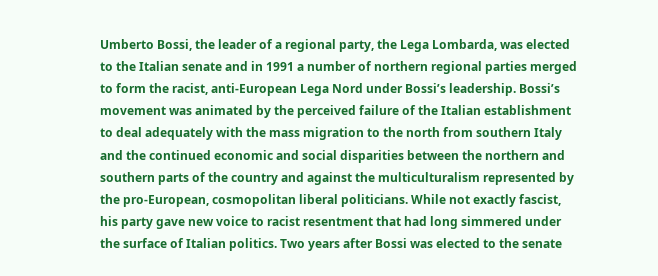Umberto Bossi, the leader of a regional party, the Lega Lombarda, was elected to the Italian senate and in 1991 a number of northern regional parties merged to form the racist, anti-European Lega Nord under Bossi’s leadership. Bossi’s movement was animated by the perceived failure of the Italian establishment to deal adequately with the mass migration to the north from southern Italy and the continued economic and social disparities between the northern and southern parts of the country and against the multiculturalism represented by the pro-European, cosmopolitan liberal politicians. While not exactly fascist, his party gave new voice to racist resentment that had long simmered under the surface of Italian politics. Two years after Bossi was elected to the senate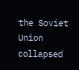the Soviet Union collapsed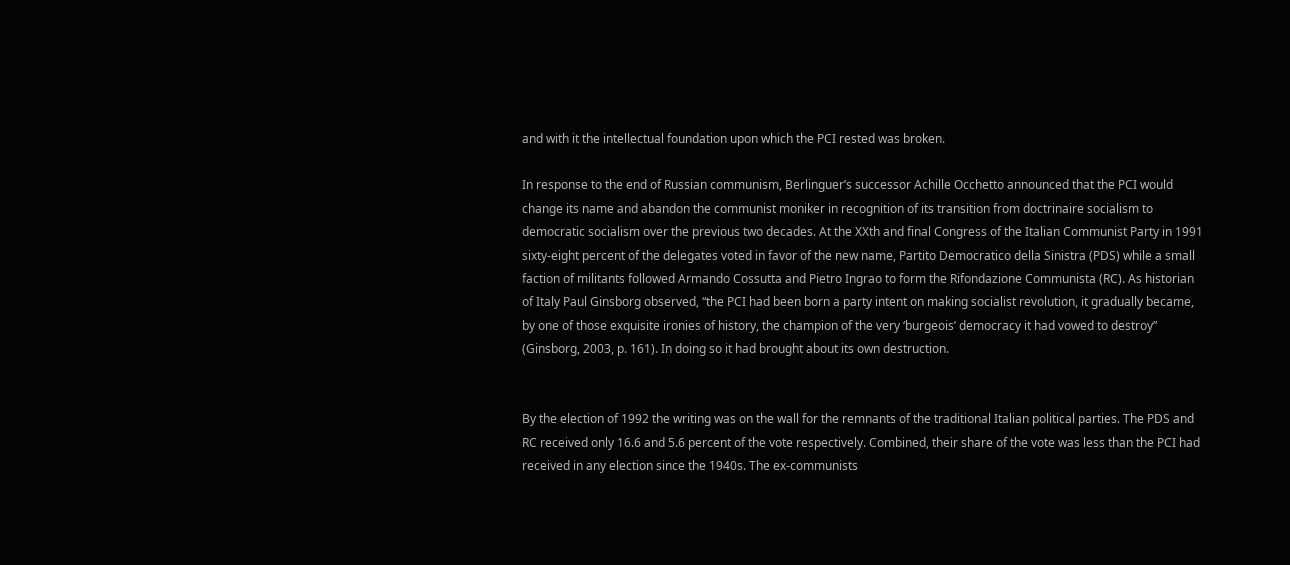and with it the intellectual foundation upon which the PCI rested was broken.

In response to the end of Russian communism, Berlinguer’s successor Achille Occhetto announced that the PCI would change its name and abandon the communist moniker in recognition of its transition from doctrinaire socialism to democratic socialism over the previous two decades. At the XXth and final Congress of the Italian Communist Party in 1991 sixty-eight percent of the delegates voted in favor of the new name, Partito Democratico della Sinistra (PDS) while a small faction of militants followed Armando Cossutta and Pietro Ingrao to form the Rifondazione Communista (RC). As historian of Italy Paul Ginsborg observed, “the PCI had been born a party intent on making socialist revolution, it gradually became, by one of those exquisite ironies of history, the champion of the very ‘burgeois’ democracy it had vowed to destroy” (Ginsborg, 2003, p. 161). In doing so it had brought about its own destruction.


By the election of 1992 the writing was on the wall for the remnants of the traditional Italian political parties. The PDS and RC received only 16.6 and 5.6 percent of the vote respectively. Combined, their share of the vote was less than the PCI had received in any election since the 1940s. The ex-communists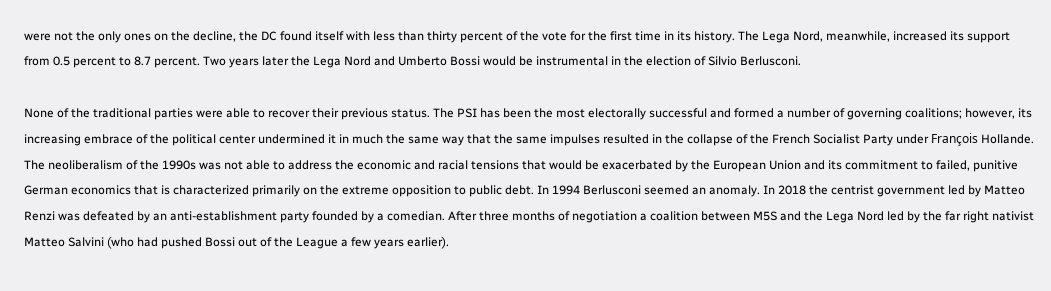were not the only ones on the decline, the DC found itself with less than thirty percent of the vote for the first time in its history. The Lega Nord, meanwhile, increased its support from 0.5 percent to 8.7 percent. Two years later the Lega Nord and Umberto Bossi would be instrumental in the election of Silvio Berlusconi.

None of the traditional parties were able to recover their previous status. The PSI has been the most electorally successful and formed a number of governing coalitions; however, its increasing embrace of the political center undermined it in much the same way that the same impulses resulted in the collapse of the French Socialist Party under François Hollande. The neoliberalism of the 1990s was not able to address the economic and racial tensions that would be exacerbated by the European Union and its commitment to failed, punitive German economics that is characterized primarily on the extreme opposition to public debt. In 1994 Berlusconi seemed an anomaly. In 2018 the centrist government led by Matteo Renzi was defeated by an anti-establishment party founded by a comedian. After three months of negotiation a coalition between M5S and the Lega Nord led by the far right nativist Matteo Salvini (who had pushed Bossi out of the League a few years earlier).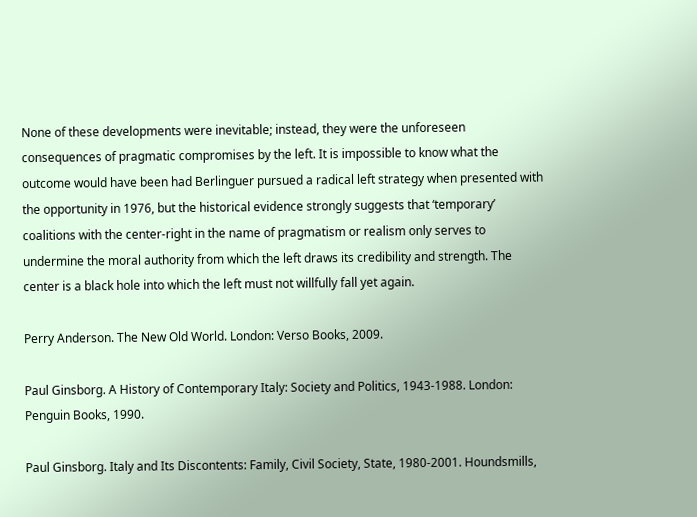None of these developments were inevitable; instead, they were the unforeseen consequences of pragmatic compromises by the left. It is impossible to know what the outcome would have been had Berlinguer pursued a radical left strategy when presented with the opportunity in 1976, but the historical evidence strongly suggests that ‘temporary’ coalitions with the center-right in the name of pragmatism or realism only serves to undermine the moral authority from which the left draws its credibility and strength. The center is a black hole into which the left must not willfully fall yet again.

Perry Anderson. The New Old World. London: Verso Books, 2009.

Paul Ginsborg. A History of Contemporary Italy: Society and Politics, 1943-1988. London: Penguin Books, 1990.

Paul Ginsborg. Italy and Its Discontents: Family, Civil Society, State, 1980-2001. Houndsmills,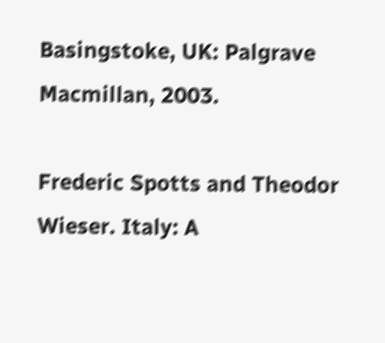Basingstoke, UK: Palgrave Macmillan, 2003.

Frederic Spotts and Theodor Wieser. Italy: A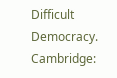Difficult Democracy. Cambridge: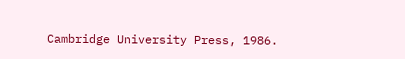Cambridge University Press, 1986.